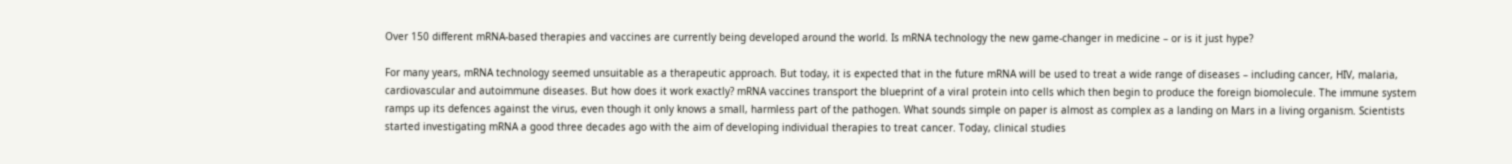Over 150 different mRNA-based therapies and vaccines are currently being developed around the world. Is mRNA technology the new game-changer in medicine – or is it just hype?

For many years, mRNA technology seemed unsuitable as a therapeutic approach. But today, it is expected that in the future mRNA will be used to treat a wide range of diseases – including cancer, HIV, malaria, cardiovascular and autoimmune diseases. But how does it work exactly? mRNA vaccines transport the blueprint of a viral protein into cells which then begin to produce the foreign biomolecule. The immune system ramps up its defences against the virus, even though it only knows a small, harmless part of the pathogen. What sounds simple on paper is almost as complex as a landing on Mars in a living organism. Scientists started investigating mRNA a good three decades ago with the aim of developing individual therapies to treat cancer. Today, clinical studies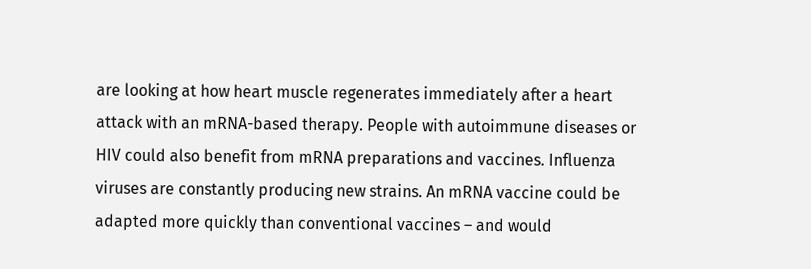are looking at how heart muscle regenerates immediately after a heart attack with an mRNA-based therapy. People with autoimmune diseases or HIV could also benefit from mRNA preparations and vaccines. Influenza viruses are constantly producing new strains. An mRNA vaccine could be adapted more quickly than conventional vaccines – and would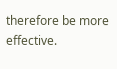therefore be more effective.